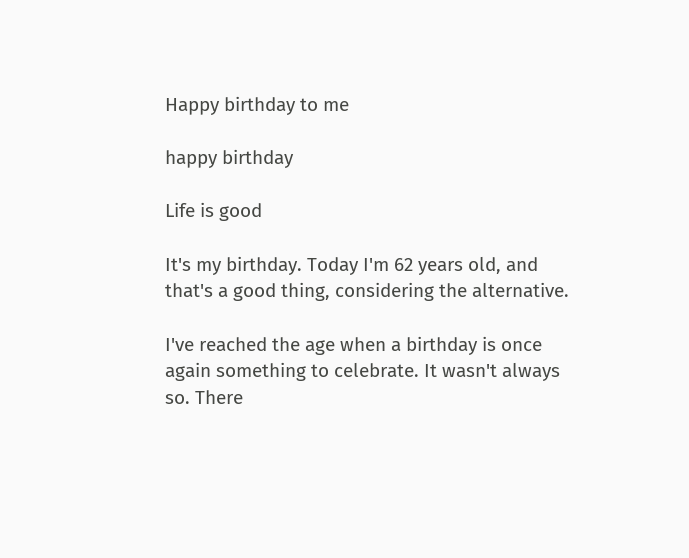Happy birthday to me

happy birthday

Life is good

It's my birthday. Today I'm 62 years old, and that's a good thing, considering the alternative.

I've reached the age when a birthday is once again something to celebrate. It wasn't always so. There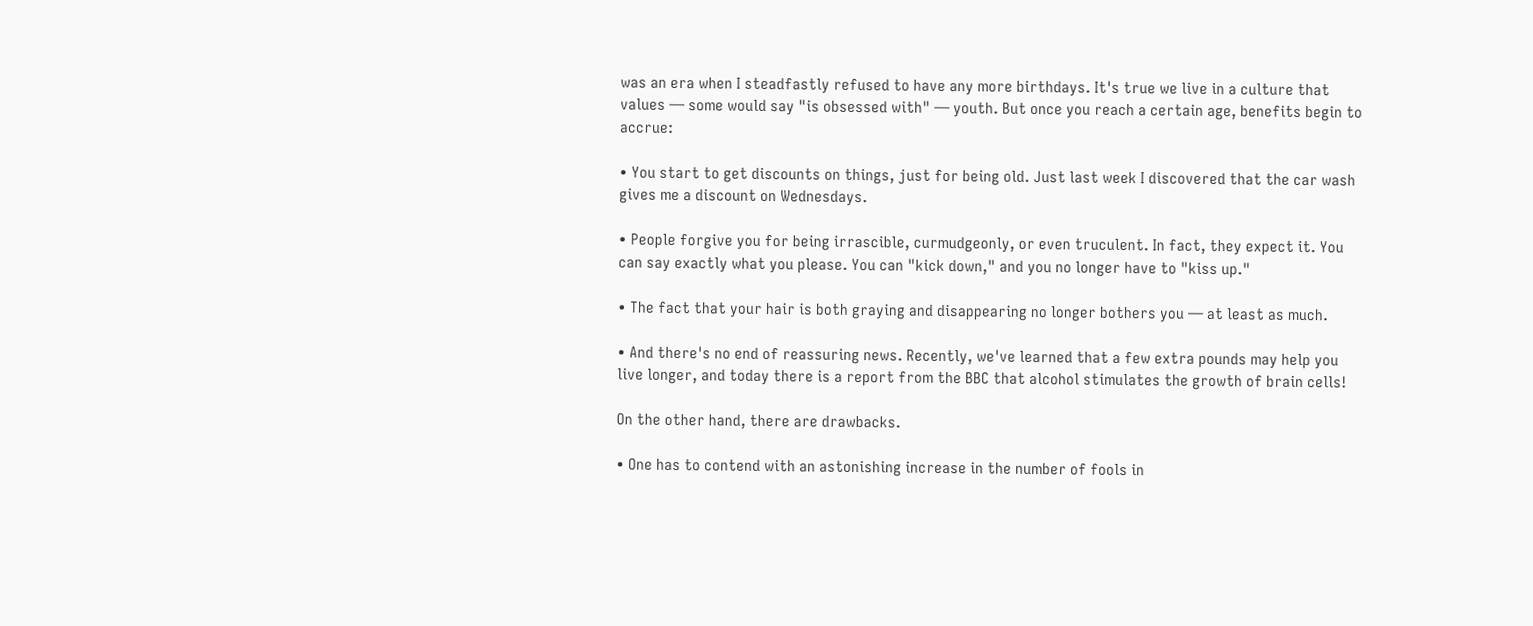was an era when I steadfastly refused to have any more birthdays. It's true we live in a culture that values — some would say "is obsessed with" — youth. But once you reach a certain age, benefits begin to accrue:

• You start to get discounts on things, just for being old. Just last week I discovered that the car wash gives me a discount on Wednesdays.

• People forgive you for being irrascible, curmudgeonly, or even truculent. In fact, they expect it. You can say exactly what you please. You can "kick down," and you no longer have to "kiss up."

• The fact that your hair is both graying and disappearing no longer bothers you — at least as much.

• And there's no end of reassuring news. Recently, we've learned that a few extra pounds may help you live longer, and today there is a report from the BBC that alcohol stimulates the growth of brain cells!

On the other hand, there are drawbacks.

• One has to contend with an astonishing increase in the number of fools in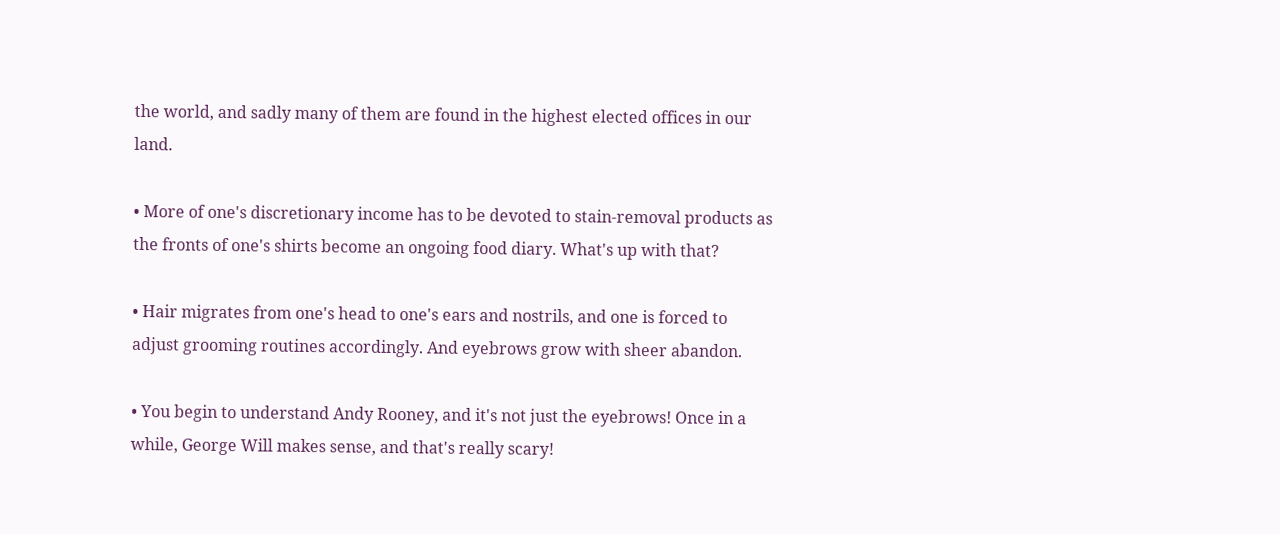the world, and sadly many of them are found in the highest elected offices in our land.

• More of one's discretionary income has to be devoted to stain-removal products as the fronts of one's shirts become an ongoing food diary. What's up with that?

• Hair migrates from one's head to one's ears and nostrils, and one is forced to adjust grooming routines accordingly. And eyebrows grow with sheer abandon.

• You begin to understand Andy Rooney, and it's not just the eyebrows! Once in a while, George Will makes sense, and that's really scary!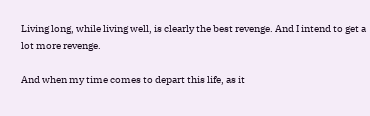Living long, while living well, is clearly the best revenge. And I intend to get a lot more revenge.

And when my time comes to depart this life, as it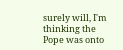surely will, I'm thinking the Pope was onto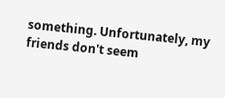something. Unfortunately, my friends don't seem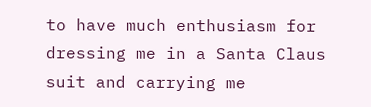to have much enthusiasm for dressing me in a Santa Claus suit and carrying me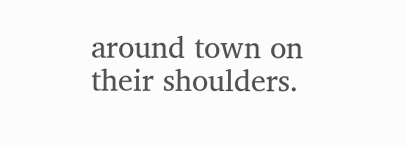around town on their shoulders.